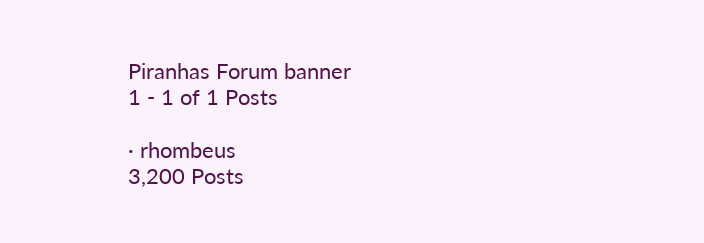Piranhas Forum banner
1 - 1 of 1 Posts

· rhombeus
3,200 Posts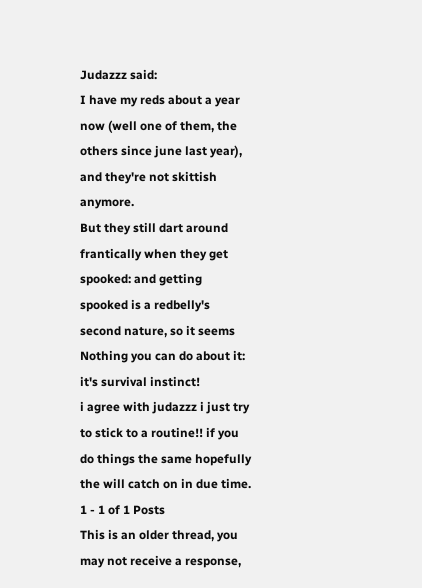Judazzz said:
I have my reds about a year now (well one of them, the others since june last year), and they're not skittish anymore.
But they still dart around frantically when they get spooked: and getting spooked is a redbelly's second nature, so it seems
Nothing you can do about it: it's survival instinct!
i agree with judazzz i just try to stick to a routine!! if you do things the same hopefully the will catch on in due time.
1 - 1 of 1 Posts
This is an older thread, you may not receive a response,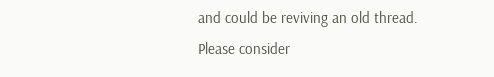and could be reviving an old thread. Please consider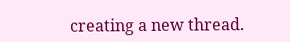creating a new thread.